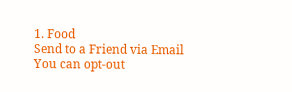1. Food
Send to a Friend via Email
You can opt-out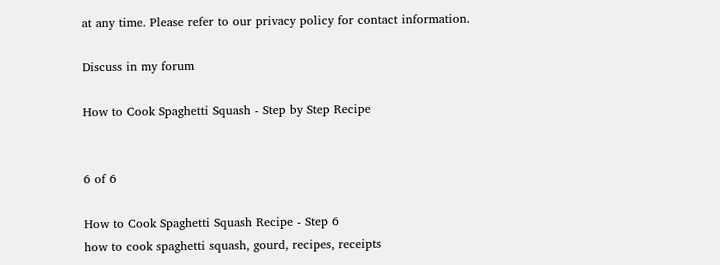at any time. Please refer to our privacy policy for contact information.

Discuss in my forum

How to Cook Spaghetti Squash - Step by Step Recipe


6 of 6

How to Cook Spaghetti Squash Recipe - Step 6
how to cook spaghetti squash, gourd, recipes, receipts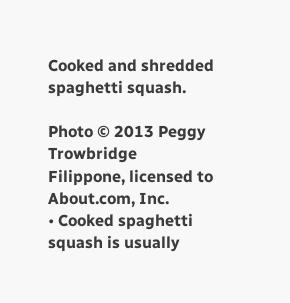Cooked and shredded spaghetti squash.

Photo © 2013 Peggy Trowbridge Filippone, licensed to About.com, Inc.
• Cooked spaghetti squash is usually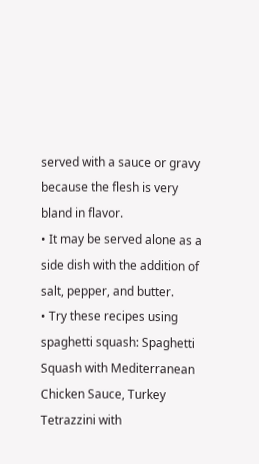served with a sauce or gravy because the flesh is very bland in flavor.
• It may be served alone as a side dish with the addition of salt, pepper, and butter.
• Try these recipes using spaghetti squash: Spaghetti Squash with Mediterranean Chicken Sauce, Turkey Tetrazzini with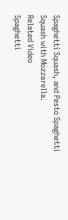Spaghetti Squash, and Pesto Spaghetti Squash with Mozzarella.
Related Video
Spaghetti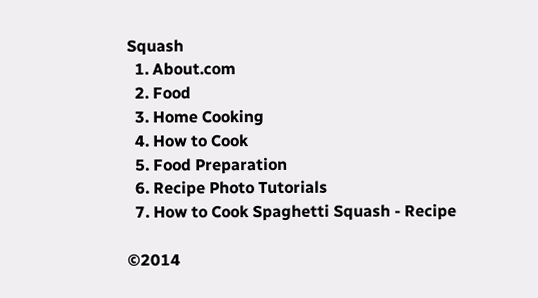Squash
  1. About.com
  2. Food
  3. Home Cooking
  4. How to Cook
  5. Food Preparation
  6. Recipe Photo Tutorials
  7. How to Cook Spaghetti Squash - Recipe

©2014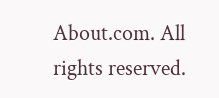About.com. All rights reserved.